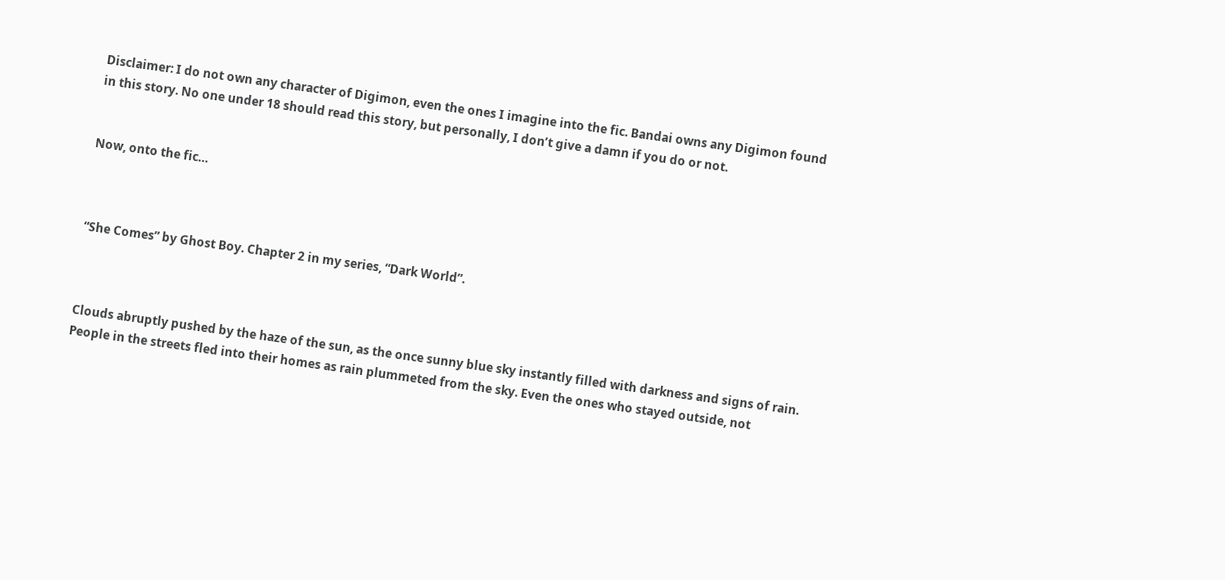Disclaimer: I do not own any character of Digimon, even the ones I imagine into the fic. Bandai owns any Digimon found in this story. No one under 18 should read this story, but personally, I don’t give a damn if you do or not.


Now, onto the fic…



“She Comes” by Ghost Boy. Chapter 2 in my series, “Dark World”.



Clouds abruptly pushed by the haze of the sun, as the once sunny blue sky instantly filled with darkness and signs of rain. People in the streets fled into their homes as rain plummeted from the sky. Even the ones who stayed outside, not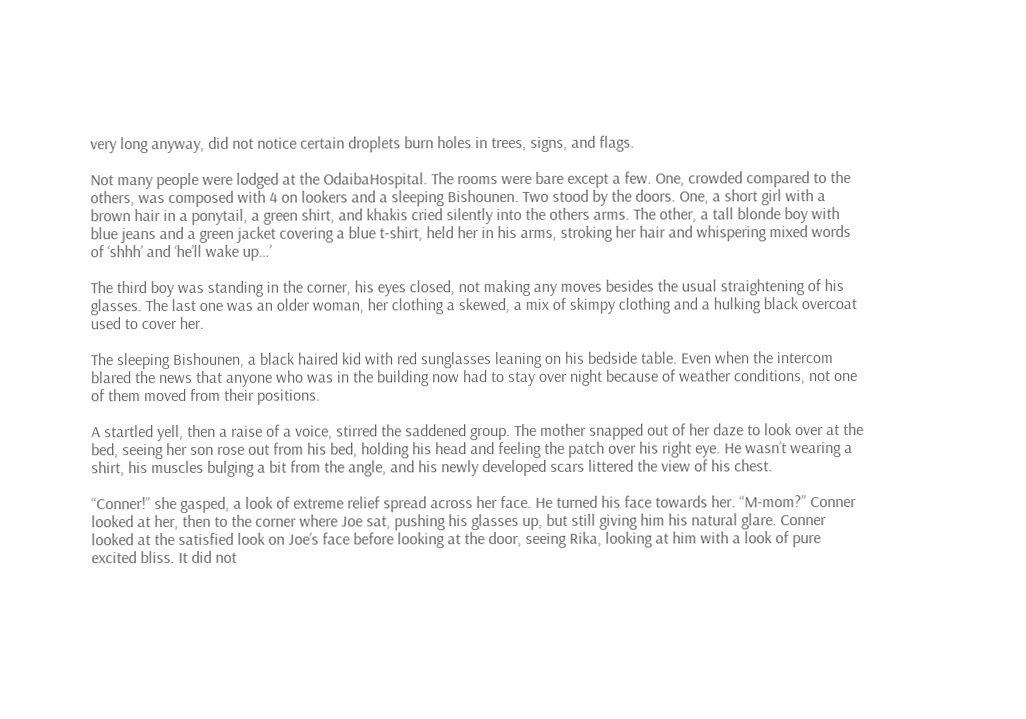very long anyway, did not notice certain droplets burn holes in trees, signs, and flags.

Not many people were lodged at the OdaibaHospital. The rooms were bare except a few. One, crowded compared to the others, was composed with 4 on lookers and a sleeping Bishounen. Two stood by the doors. One, a short girl with a brown hair in a ponytail, a green shirt, and khakis cried silently into the others arms. The other, a tall blonde boy with blue jeans and a green jacket covering a blue t-shirt, held her in his arms, stroking her hair and whispering mixed words of ‘shhh’ and ‘he’ll wake up…’

The third boy was standing in the corner, his eyes closed, not making any moves besides the usual straightening of his glasses. The last one was an older woman, her clothing a skewed, a mix of skimpy clothing and a hulking black overcoat used to cover her.

The sleeping Bishounen, a black haired kid with red sunglasses leaning on his bedside table. Even when the intercom blared the news that anyone who was in the building now had to stay over night because of weather conditions, not one of them moved from their positions.

A startled yell, then a raise of a voice, stirred the saddened group. The mother snapped out of her daze to look over at the bed, seeing her son rose out from his bed, holding his head and feeling the patch over his right eye. He wasn’t wearing a shirt, his muscles bulging a bit from the angle, and his newly developed scars littered the view of his chest.

“Conner!” she gasped, a look of extreme relief spread across her face. He turned his face towards her. “M-mom?” Conner looked at her, then to the corner where Joe sat, pushing his glasses up, but still giving him his natural glare. Conner looked at the satisfied look on Joe’s face before looking at the door, seeing Rika, looking at him with a look of pure excited bliss. It did not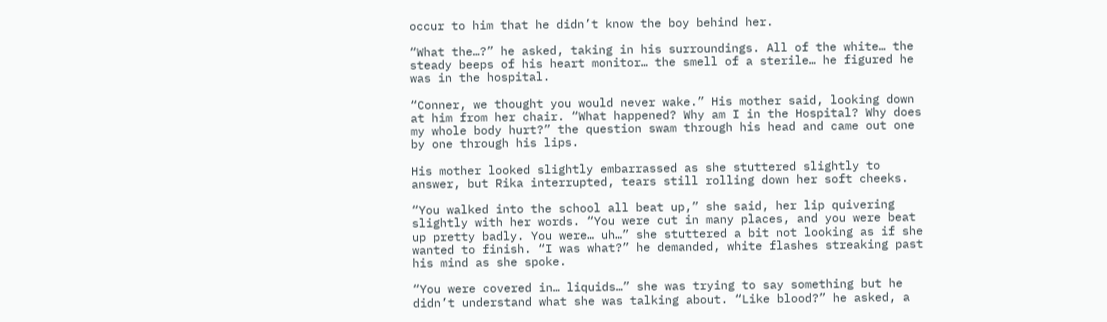occur to him that he didn’t know the boy behind her.

“What the…?” he asked, taking in his surroundings. All of the white… the steady beeps of his heart monitor… the smell of a sterile… he figured he was in the hospital.

“Conner, we thought you would never wake.” His mother said, looking down at him from her chair. “What happened? Why am I in the Hospital? Why does my whole body hurt?” the question swam through his head and came out one by one through his lips.

His mother looked slightly embarrassed as she stuttered slightly to answer, but Rika interrupted, tears still rolling down her soft cheeks.

“You walked into the school all beat up,” she said, her lip quivering slightly with her words. “You were cut in many places, and you were beat up pretty badly. You were… uh…” she stuttered a bit not looking as if she wanted to finish. “I was what?” he demanded, white flashes streaking past his mind as she spoke.

“You were covered in… liquids…” she was trying to say something but he didn’t understand what she was talking about. “Like blood?” he asked, a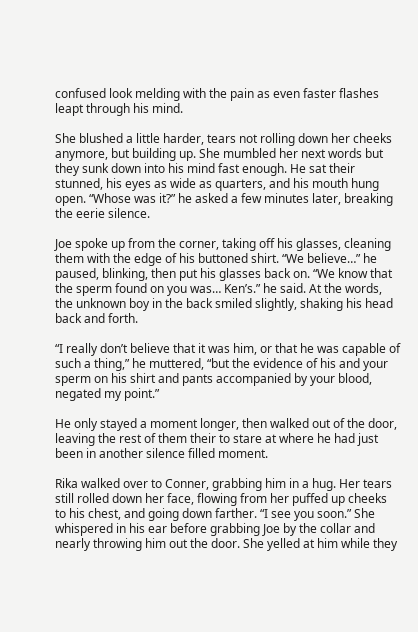confused look melding with the pain as even faster flashes leapt through his mind.

She blushed a little harder, tears not rolling down her cheeks anymore, but building up. She mumbled her next words but they sunk down into his mind fast enough. He sat their stunned, his eyes as wide as quarters, and his mouth hung open. “Whose was it?” he asked a few minutes later, breaking the eerie silence.

Joe spoke up from the corner, taking off his glasses, cleaning them with the edge of his buttoned shirt. “We believe…” he paused, blinking, then put his glasses back on. “We know that the sperm found on you was… Ken’s.” he said. At the words, the unknown boy in the back smiled slightly, shaking his head back and forth.

“I really don’t believe that it was him, or that he was capable of such a thing,” he muttered, “but the evidence of his and your sperm on his shirt and pants accompanied by your blood, negated my point.”

He only stayed a moment longer, then walked out of the door, leaving the rest of them their to stare at where he had just been in another silence filled moment.

Rika walked over to Conner, grabbing him in a hug. Her tears still rolled down her face, flowing from her puffed up cheeks to his chest, and going down farther. “I see you soon.” She whispered in his ear before grabbing Joe by the collar and nearly throwing him out the door. She yelled at him while they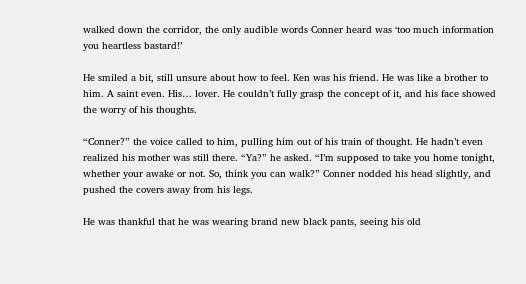walked down the corridor, the only audible words Conner heard was ‘too much information you heartless bastard!’

He smiled a bit, still unsure about how to feel. Ken was his friend. He was like a brother to him. A saint even. His… lover. He couldn’t fully grasp the concept of it, and his face showed the worry of his thoughts.

“Conner?” the voice called to him, pulling him out of his train of thought. He hadn’t even realized his mother was still there. “Ya?” he asked. “I’m supposed to take you home tonight, whether your awake or not. So, think you can walk?” Conner nodded his head slightly, and pushed the covers away from his legs.

He was thankful that he was wearing brand new black pants, seeing his old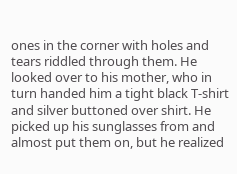ones in the corner with holes and tears riddled through them. He looked over to his mother, who in turn handed him a tight black T-shirt and silver buttoned over shirt. He picked up his sunglasses from and almost put them on, but he realized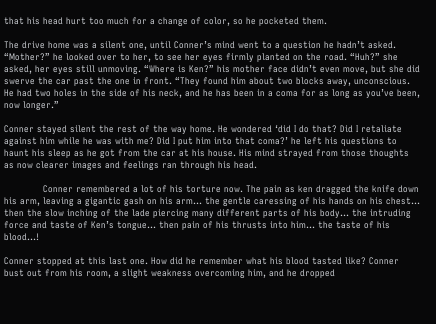that his head hurt too much for a change of color, so he pocketed them.

The drive home was a silent one, until Conner’s mind went to a question he hadn’t asked. “Mother?” he looked over to her, to see her eyes firmly planted on the road. “Huh?” she asked, her eyes still unmoving. “Where is Ken?” his mother face didn’t even move, but she did swerve the car past the one in front. “They found him about two blocks away, unconscious. He had two holes in the side of his neck, and he has been in a coma for as long as you’ve been, now longer.”

Conner stayed silent the rest of the way home. He wondered ‘did I do that? Did I retaliate against him while he was with me? Did I put him into that coma?’ he left his questions to haunt his sleep as he got from the car at his house. His mind strayed from those thoughts as now clearer images and feelings ran through his head.

             Conner remembered a lot of his torture now. The pain as ken dragged the knife down his arm, leaving a gigantic gash on his arm… the gentle caressing of his hands on his chest… then the slow inching of the lade piercing many different parts of his body… the intruding force and taste of Ken’s tongue… then pain of his thrusts into him… the taste of his blood…!

Conner stopped at this last one. How did he remember what his blood tasted like? Conner bust out from his room, a slight weakness overcoming him, and he dropped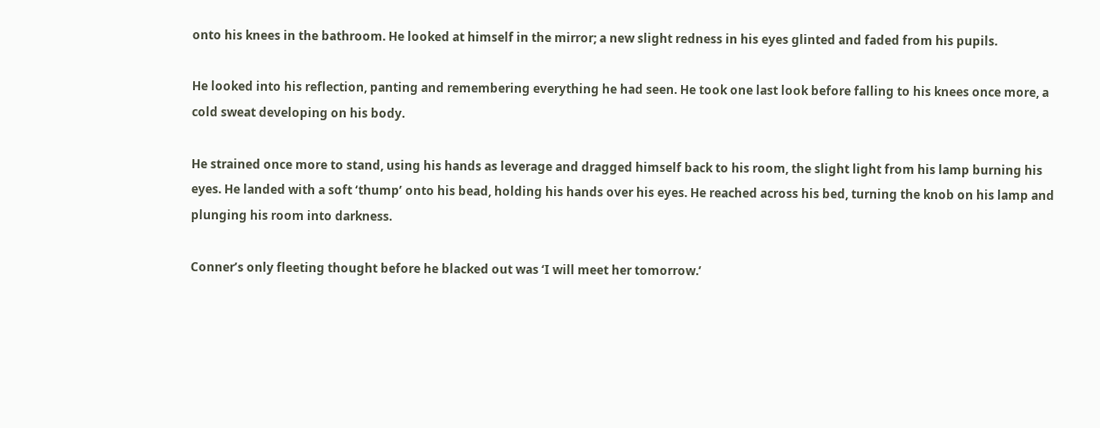onto his knees in the bathroom. He looked at himself in the mirror; a new slight redness in his eyes glinted and faded from his pupils.

He looked into his reflection, panting and remembering everything he had seen. He took one last look before falling to his knees once more, a cold sweat developing on his body.

He strained once more to stand, using his hands as leverage and dragged himself back to his room, the slight light from his lamp burning his eyes. He landed with a soft ‘thump’ onto his bead, holding his hands over his eyes. He reached across his bed, turning the knob on his lamp and plunging his room into darkness.

Conner’s only fleeting thought before he blacked out was ‘I will meet her tomorrow.’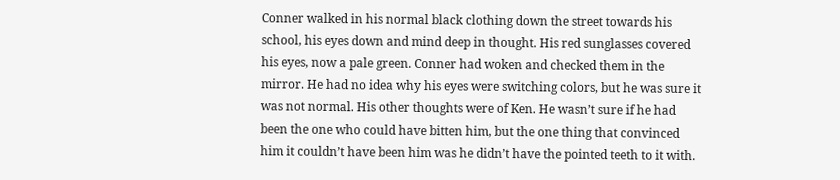Conner walked in his normal black clothing down the street towards his school, his eyes down and mind deep in thought. His red sunglasses covered his eyes, now a pale green. Conner had woken and checked them in the mirror. He had no idea why his eyes were switching colors, but he was sure it was not normal. His other thoughts were of Ken. He wasn’t sure if he had been the one who could have bitten him, but the one thing that convinced him it couldn’t have been him was he didn’t have the pointed teeth to it with.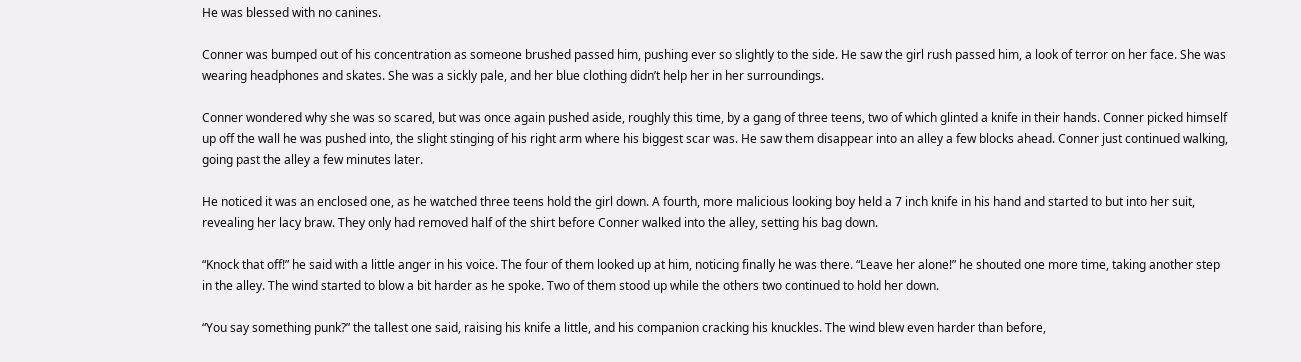He was blessed with no canines.

Conner was bumped out of his concentration as someone brushed passed him, pushing ever so slightly to the side. He saw the girl rush passed him, a look of terror on her face. She was wearing headphones and skates. She was a sickly pale, and her blue clothing didn’t help her in her surroundings.

Conner wondered why she was so scared, but was once again pushed aside, roughly this time, by a gang of three teens, two of which glinted a knife in their hands. Conner picked himself up off the wall he was pushed into, the slight stinging of his right arm where his biggest scar was. He saw them disappear into an alley a few blocks ahead. Conner just continued walking, going past the alley a few minutes later.

He noticed it was an enclosed one, as he watched three teens hold the girl down. A fourth, more malicious looking boy held a 7 inch knife in his hand and started to but into her suit, revealing her lacy braw. They only had removed half of the shirt before Conner walked into the alley, setting his bag down.

“Knock that off!” he said with a little anger in his voice. The four of them looked up at him, noticing finally he was there. “Leave her alone!” he shouted one more time, taking another step in the alley. The wind started to blow a bit harder as he spoke. Two of them stood up while the others two continued to hold her down.

“You say something punk?” the tallest one said, raising his knife a little, and his companion cracking his knuckles. The wind blew even harder than before,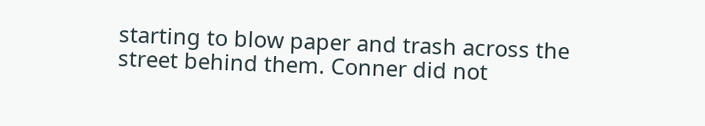starting to blow paper and trash across the street behind them. Conner did not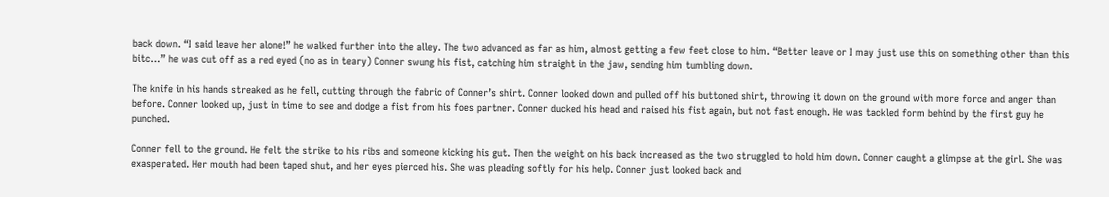back down. “I said leave her alone!” he walked further into the alley. The two advanced as far as him, almost getting a few feet close to him. “Better leave or I may just use this on something other than this bitc…” he was cut off as a red eyed (no as in teary) Conner swung his fist, catching him straight in the jaw, sending him tumbling down.

The knife in his hands streaked as he fell, cutting through the fabric of Conner’s shirt. Conner looked down and pulled off his buttoned shirt, throwing it down on the ground with more force and anger than before. Conner looked up, just in time to see and dodge a fist from his foes partner. Conner ducked his head and raised his fist again, but not fast enough. He was tackled form behind by the first guy he punched.

Conner fell to the ground. He felt the strike to his ribs and someone kicking his gut. Then the weight on his back increased as the two struggled to hold him down. Conner caught a glimpse at the girl. She was exasperated. Her mouth had been taped shut, and her eyes pierced his. She was pleading softly for his help. Conner just looked back and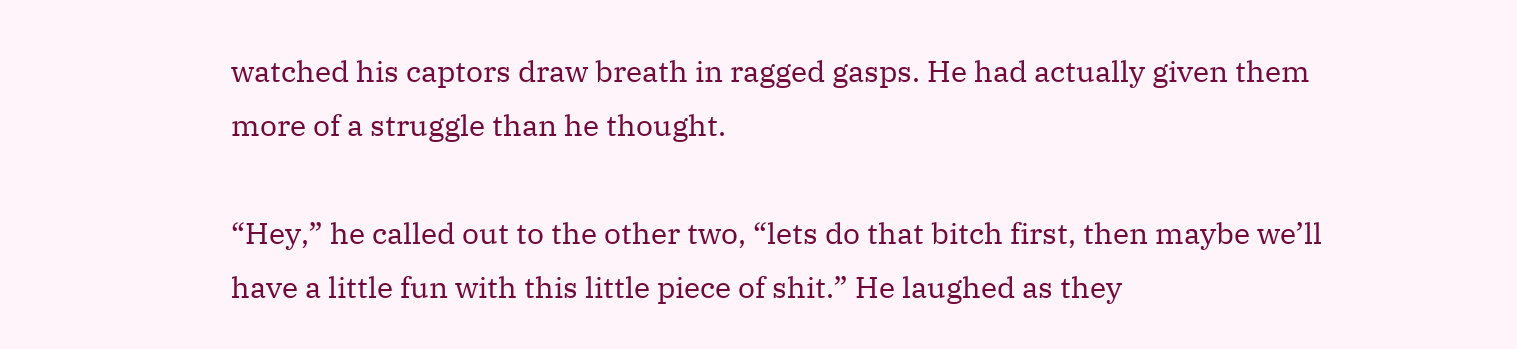watched his captors draw breath in ragged gasps. He had actually given them more of a struggle than he thought.

“Hey,” he called out to the other two, “lets do that bitch first, then maybe we’ll have a little fun with this little piece of shit.” He laughed as they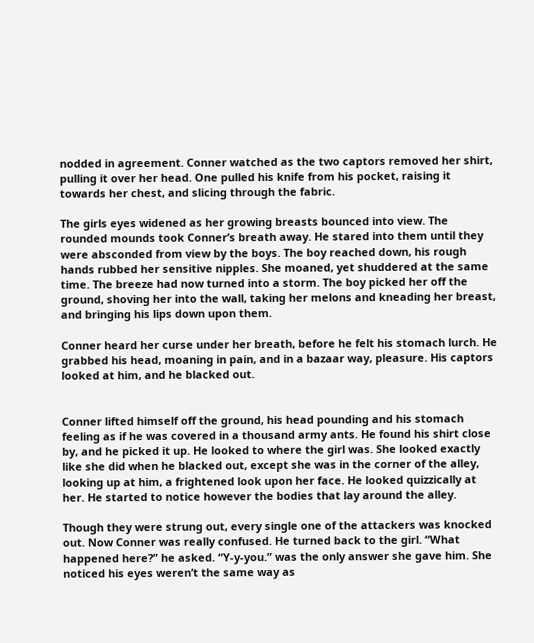nodded in agreement. Conner watched as the two captors removed her shirt, pulling it over her head. One pulled his knife from his pocket, raising it towards her chest, and slicing through the fabric.

The girls eyes widened as her growing breasts bounced into view. The rounded mounds took Conner’s breath away. He stared into them until they were absconded from view by the boys. The boy reached down, his rough hands rubbed her sensitive nipples. She moaned, yet shuddered at the same time. The breeze had now turned into a storm. The boy picked her off the ground, shoving her into the wall, taking her melons and kneading her breast, and bringing his lips down upon them.

Conner heard her curse under her breath, before he felt his stomach lurch. He grabbed his head, moaning in pain, and in a bazaar way, pleasure. His captors looked at him, and he blacked out.


Conner lifted himself off the ground, his head pounding and his stomach feeling as if he was covered in a thousand army ants. He found his shirt close by, and he picked it up. He looked to where the girl was. She looked exactly like she did when he blacked out, except she was in the corner of the alley, looking up at him, a frightened look upon her face. He looked quizzically at her. He started to notice however the bodies that lay around the alley.

Though they were strung out, every single one of the attackers was knocked out. Now Conner was really confused. He turned back to the girl. “What happened here?” he asked. “Y-y-you.” was the only answer she gave him. She noticed his eyes weren’t the same way as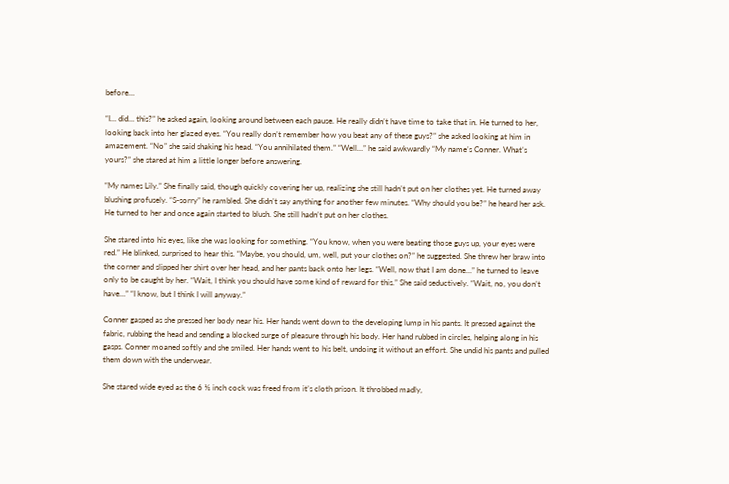before…

“I… did… this?” he asked again, looking around between each pause. He really didn’t have time to take that in. He turned to her, looking back into her glazed eyes. “You really don’t remember how you beat any of these guys?” she asked looking at him in amazement. “No” she said shaking his head. “You annihilated them.” “Well…” he said awkwardly “My name’s Conner. What’s yours?” she stared at him a little longer before answering.

“My names Lily.” She finally said, though quickly covering her up, realizing she still hadn’t put on her clothes yet. He turned away blushing profusely. “S-sorry” he rambled. She didn’t say anything for another few minutes. “Why should you be?” he heard her ask. He turned to her and once again started to blush. She still hadn’t put on her clothes.

She stared into his eyes, like she was looking for something. “You know, when you were beating those guys up, your eyes were red.” He blinked, surprised to hear this. “Maybe, you should, um, well, put your clothes on?” he suggested. She threw her braw into the corner and slipped her shirt over her head, and her pants back onto her legs. “Well, now that I am done…” he turned to leave only to be caught by her. “Wait, I think you should have some kind of reward for this.” She said seductively. “Wait, no, you don’t have…” “I know, but I think I will anyway.”

Conner gasped as she pressed her body near his. Her hands went down to the developing lump in his pants. It pressed against the fabric, rubbing the head and sending a blocked surge of pleasure through his body. Her hand rubbed in circles, helping along in his gasps. Conner moaned softly and she smiled. Her hands went to his belt, undoing it without an effort. She undid his pants and pulled them down with the underwear.

She stared wide eyed as the 6 ½ inch cock was freed from it’s cloth prison. It throbbed madly,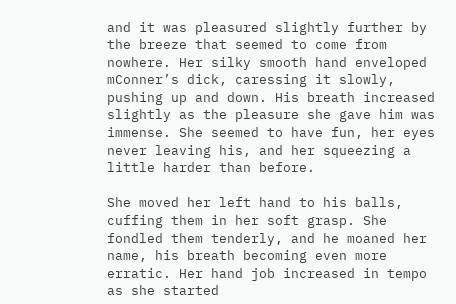and it was pleasured slightly further by the breeze that seemed to come from nowhere. Her silky smooth hand enveloped mConner’s dick, caressing it slowly, pushing up and down. His breath increased slightly as the pleasure she gave him was immense. She seemed to have fun, her eyes never leaving his, and her squeezing a little harder than before.

She moved her left hand to his balls, cuffing them in her soft grasp. She fondled them tenderly, and he moaned her name, his breath becoming even more erratic. Her hand job increased in tempo as she started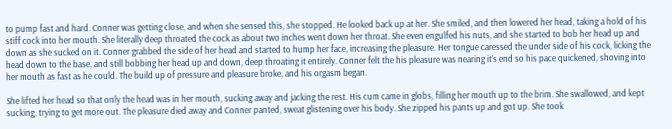to pump fast and hard. Conner was getting close, and when she sensed this, she stopped. He looked back up at her. She smiled, and then lowered her head, taking a hold of his stiff cock into her mouth. She literally deep throated the cock as about two inches went down her throat. She even engulfed his nuts, and she started to bob her head up and down as she sucked on it. Conner grabbed the side of her head and started to hump her face, increasing the pleasure. Her tongue caressed the under side of his cock, licking the head down to the base, and still bobbing her head up and down, deep throating it entirely. Conner felt the his pleasure was nearing it’s end so his pace quickened, shoving into her mouth as fast as he could. The build up of pressure and pleasure broke, and his orgasm began.

She lifted her head so that only the head was in her mouth, sucking away and jacking the rest. His cum came in globs, filling her mouth up to the brim. She swallowed, and kept sucking, trying to get more out. The pleasure died away and Conner panted, sweat glistening over his body. She zipped his pants up and got up. She took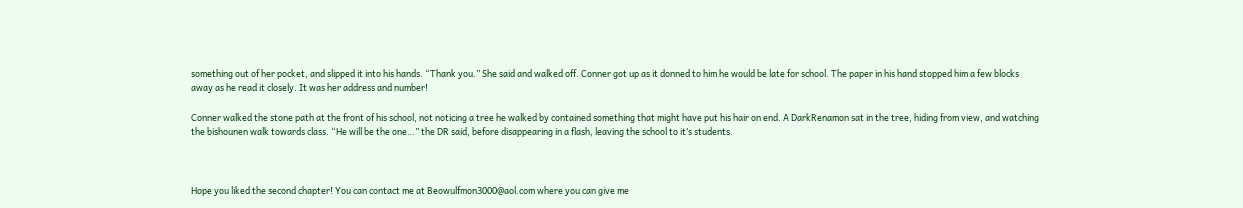something out of her pocket, and slipped it into his hands. “Thank you.” She said and walked off. Conner got up as it donned to him he would be late for school. The paper in his hand stopped him a few blocks away as he read it closely. It was her address and number!

Conner walked the stone path at the front of his school, not noticing a tree he walked by contained something that might have put his hair on end. A DarkRenamon sat in the tree, hiding from view, and watching the bishounen walk towards class. “He will be the one…” the DR said, before disappearing in a flash, leaving the school to it’s students.



Hope you liked the second chapter! You can contact me at Beowulfmon3000@aol.com where you can give me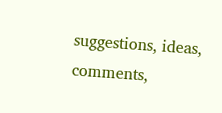suggestions, ideas, comments,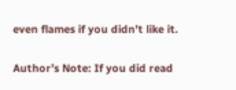even flames if you didn’t like it.

Author’s Note: If you did read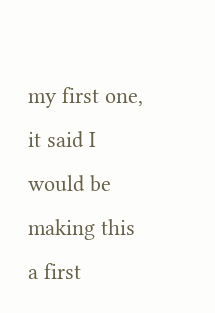my first one, it said I would be making this a first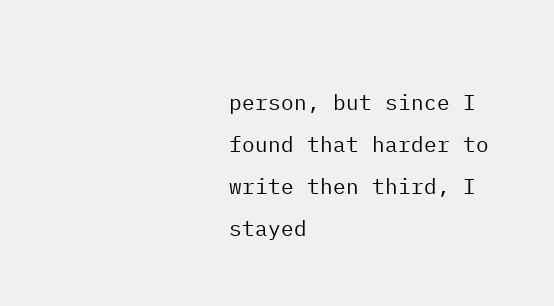person, but since I found that harder to write then third, I stayed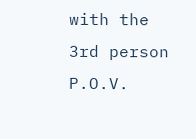with the 3rd person P.O.V.